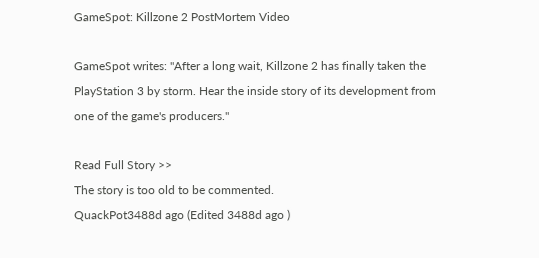GameSpot: Killzone 2 PostMortem Video

GameSpot writes: "After a long wait, Killzone 2 has finally taken the PlayStation 3 by storm. Hear the inside story of its development from one of the game's producers."

Read Full Story >>
The story is too old to be commented.
QuackPot3488d ago (Edited 3488d ago )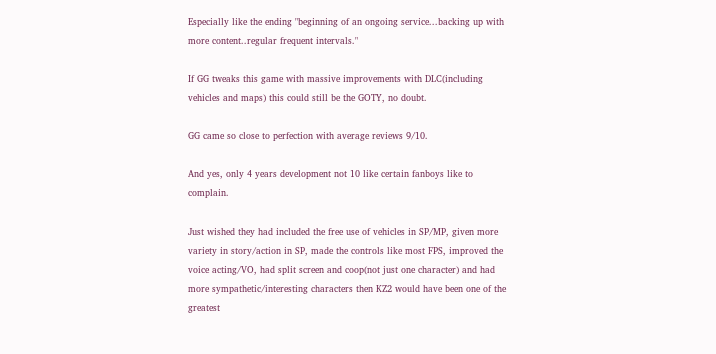Especially like the ending "beginning of an ongoing service...backing up with more content..regular frequent intervals."

If GG tweaks this game with massive improvements with DLC(including vehicles and maps) this could still be the GOTY, no doubt.

GG came so close to perfection with average reviews 9/10.

And yes, only 4 years development not 10 like certain fanboys like to complain.

Just wished they had included the free use of vehicles in SP/MP, given more variety in story/action in SP, made the controls like most FPS, improved the voice acting/VO, had split screen and coop(not just one character) and had more sympathetic/interesting characters then KZ2 would have been one of the greatest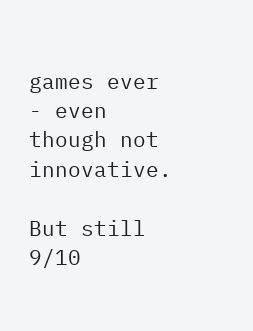games ever - even though not innovative.

But still 9/10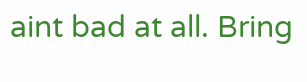aint bad at all. Bring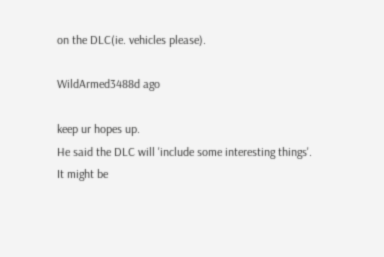on the DLC(ie. vehicles please).

WildArmed3488d ago

keep ur hopes up.
He said the DLC will 'include some interesting things'.
It might be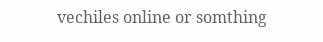vechiles online or somthing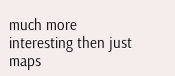much more interesting then just maps